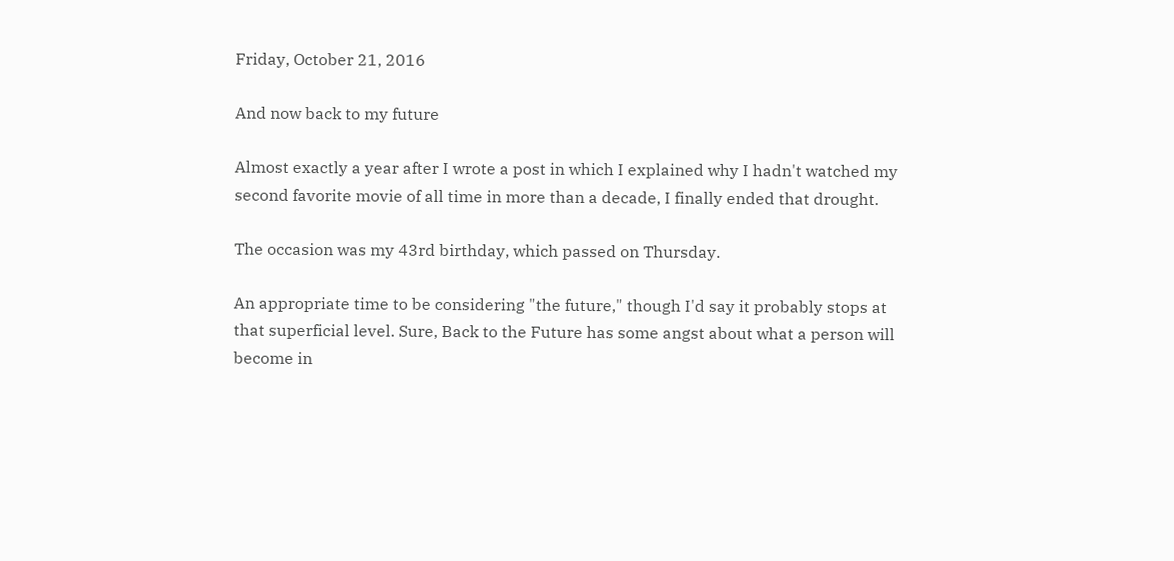Friday, October 21, 2016

And now back to my future

Almost exactly a year after I wrote a post in which I explained why I hadn't watched my second favorite movie of all time in more than a decade, I finally ended that drought.

The occasion was my 43rd birthday, which passed on Thursday.

An appropriate time to be considering "the future," though I'd say it probably stops at that superficial level. Sure, Back to the Future has some angst about what a person will become in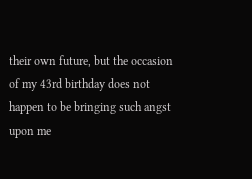their own future, but the occasion of my 43rd birthday does not happen to be bringing such angst upon me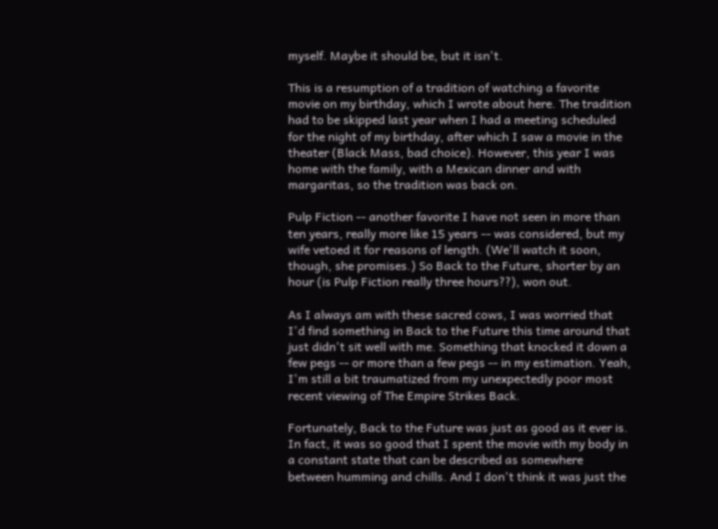myself. Maybe it should be, but it isn't.

This is a resumption of a tradition of watching a favorite movie on my birthday, which I wrote about here. The tradition had to be skipped last year when I had a meeting scheduled for the night of my birthday, after which I saw a movie in the theater (Black Mass, bad choice). However, this year I was home with the family, with a Mexican dinner and with margaritas, so the tradition was back on.

Pulp Fiction -- another favorite I have not seen in more than ten years, really more like 15 years -- was considered, but my wife vetoed it for reasons of length. (We'll watch it soon, though, she promises.) So Back to the Future, shorter by an hour (is Pulp Fiction really three hours??), won out.

As I always am with these sacred cows, I was worried that I'd find something in Back to the Future this time around that just didn't sit well with me. Something that knocked it down a few pegs -- or more than a few pegs -- in my estimation. Yeah, I'm still a bit traumatized from my unexpectedly poor most recent viewing of The Empire Strikes Back.

Fortunately, Back to the Future was just as good as it ever is. In fact, it was so good that I spent the movie with my body in a constant state that can be described as somewhere between humming and chills. And I don't think it was just the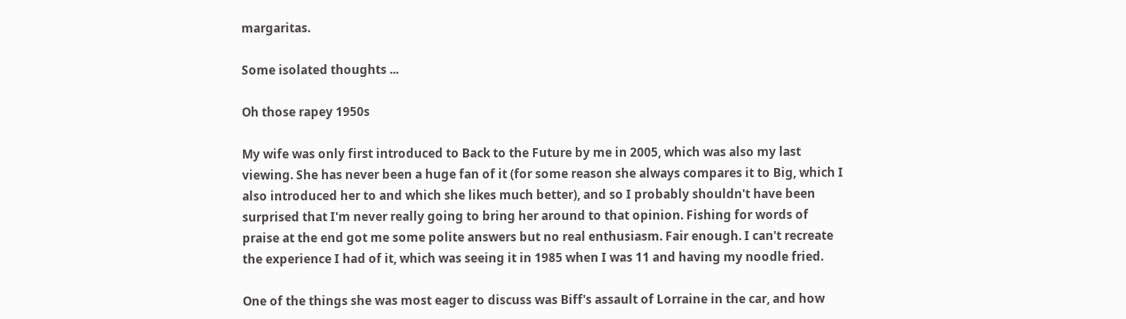margaritas.

Some isolated thoughts ...

Oh those rapey 1950s

My wife was only first introduced to Back to the Future by me in 2005, which was also my last viewing. She has never been a huge fan of it (for some reason she always compares it to Big, which I also introduced her to and which she likes much better), and so I probably shouldn't have been surprised that I'm never really going to bring her around to that opinion. Fishing for words of praise at the end got me some polite answers but no real enthusiasm. Fair enough. I can't recreate the experience I had of it, which was seeing it in 1985 when I was 11 and having my noodle fried.

One of the things she was most eager to discuss was Biff's assault of Lorraine in the car, and how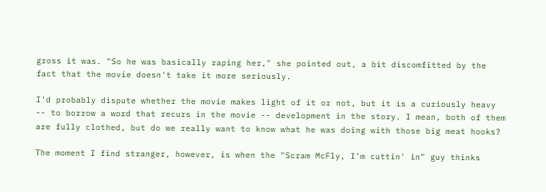gross it was. "So he was basically raping her," she pointed out, a bit discomfitted by the fact that the movie doesn't take it more seriously.

I'd probably dispute whether the movie makes light of it or not, but it is a curiously heavy -- to borrow a word that recurs in the movie -- development in the story. I mean, both of them are fully clothed, but do we really want to know what he was doing with those big meat hooks?

The moment I find stranger, however, is when the "Scram McFly, I'm cuttin' in" guy thinks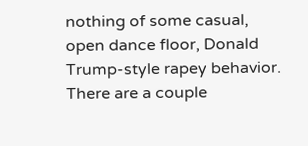nothing of some casual, open dance floor, Donald Trump-style rapey behavior. There are a couple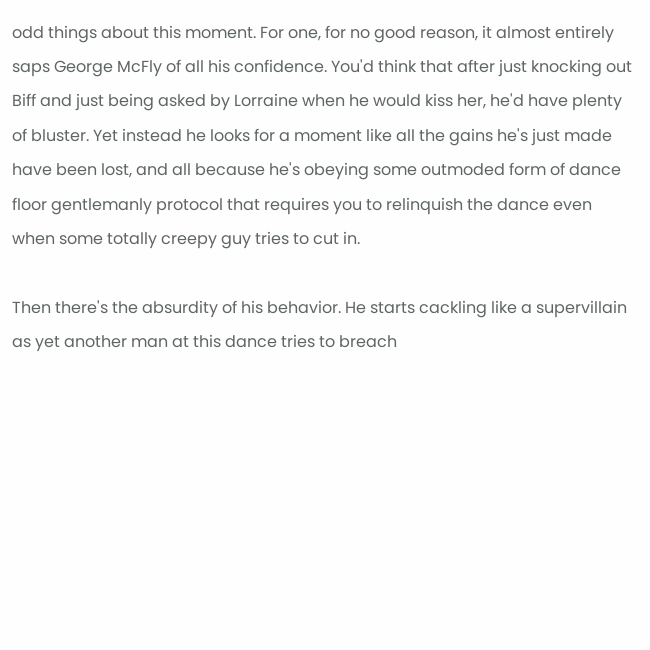odd things about this moment. For one, for no good reason, it almost entirely saps George McFly of all his confidence. You'd think that after just knocking out Biff and just being asked by Lorraine when he would kiss her, he'd have plenty of bluster. Yet instead he looks for a moment like all the gains he's just made have been lost, and all because he's obeying some outmoded form of dance floor gentlemanly protocol that requires you to relinquish the dance even when some totally creepy guy tries to cut in.

Then there's the absurdity of his behavior. He starts cackling like a supervillain as yet another man at this dance tries to breach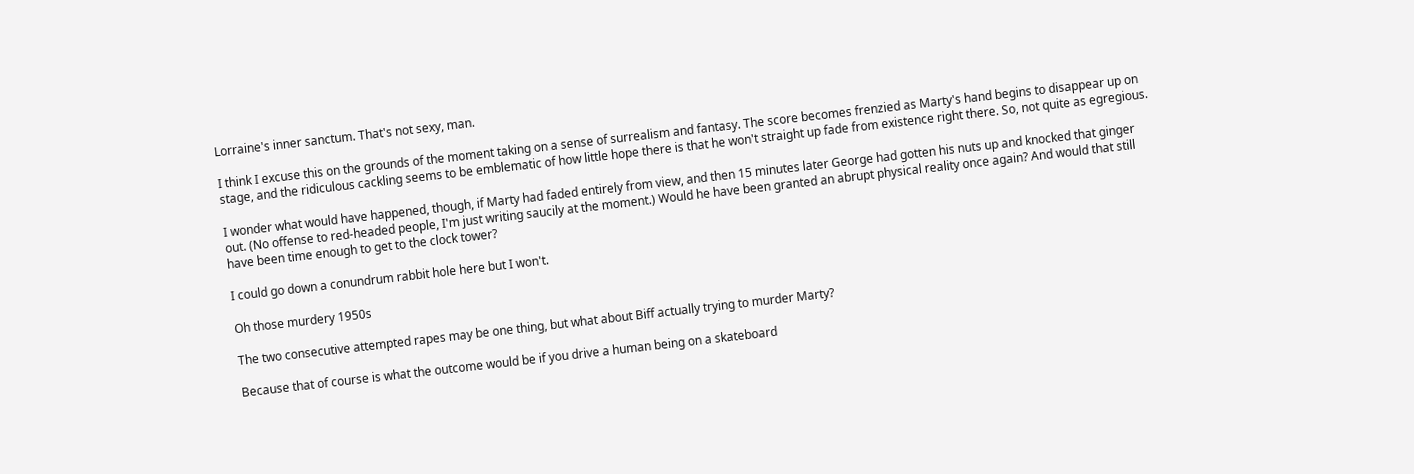Lorraine's inner sanctum. That's not sexy, man.

I think I excuse this on the grounds of the moment taking on a sense of surrealism and fantasy. The score becomes frenzied as Marty's hand begins to disappear up on stage, and the ridiculous cackling seems to be emblematic of how little hope there is that he won't straight up fade from existence right there. So, not quite as egregious.

I wonder what would have happened, though, if Marty had faded entirely from view, and then 15 minutes later George had gotten his nuts up and knocked that ginger out. (No offense to red-headed people, I'm just writing saucily at the moment.) Would he have been granted an abrupt physical reality once again? And would that still have been time enough to get to the clock tower?

I could go down a conundrum rabbit hole here but I won't.

Oh those murdery 1950s

The two consecutive attempted rapes may be one thing, but what about Biff actually trying to murder Marty?

Because that of course is what the outcome would be if you drive a human being on a skateboard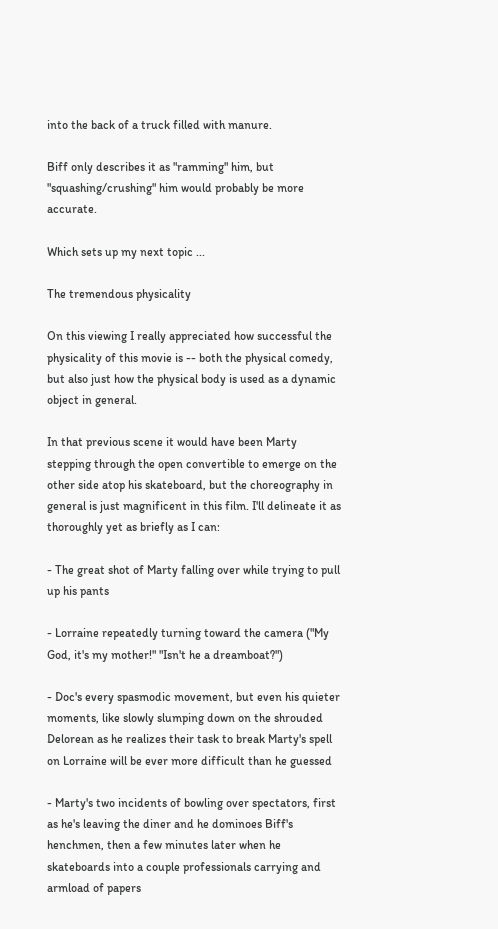into the back of a truck filled with manure.

Biff only describes it as "ramming" him, but "squashing/crushing" him would probably be more accurate.

Which sets up my next topic ...

The tremendous physicality

On this viewing I really appreciated how successful the physicality of this movie is -- both the physical comedy, but also just how the physical body is used as a dynamic object in general.

In that previous scene it would have been Marty stepping through the open convertible to emerge on the other side atop his skateboard, but the choreography in general is just magnificent in this film. I'll delineate it as thoroughly yet as briefly as I can:

- The great shot of Marty falling over while trying to pull up his pants

- Lorraine repeatedly turning toward the camera ("My God, it's my mother!" "Isn't he a dreamboat?")

- Doc's every spasmodic movement, but even his quieter moments, like slowly slumping down on the shrouded Delorean as he realizes their task to break Marty's spell on Lorraine will be ever more difficult than he guessed

- Marty's two incidents of bowling over spectators, first as he's leaving the diner and he dominoes Biff's henchmen, then a few minutes later when he skateboards into a couple professionals carrying and armload of papers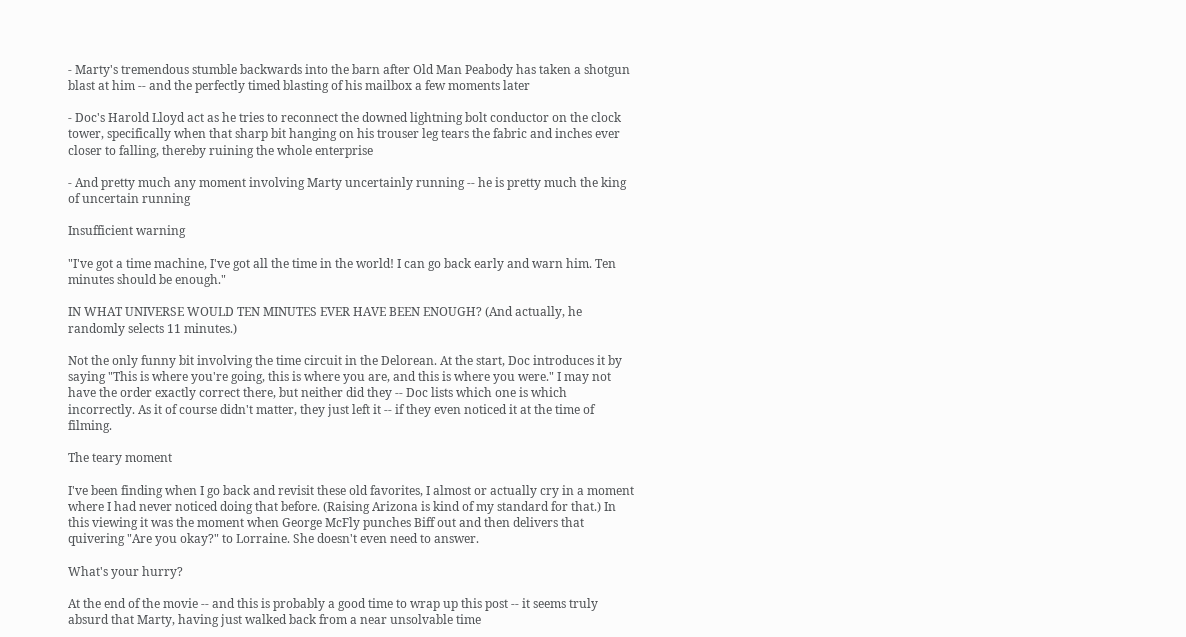- Marty's tremendous stumble backwards into the barn after Old Man Peabody has taken a shotgun blast at him -- and the perfectly timed blasting of his mailbox a few moments later

- Doc's Harold Lloyd act as he tries to reconnect the downed lightning bolt conductor on the clock tower, specifically when that sharp bit hanging on his trouser leg tears the fabric and inches ever closer to falling, thereby ruining the whole enterprise

- And pretty much any moment involving Marty uncertainly running -- he is pretty much the king of uncertain running

Insufficient warning

"I've got a time machine, I've got all the time in the world! I can go back early and warn him. Ten minutes should be enough."

IN WHAT UNIVERSE WOULD TEN MINUTES EVER HAVE BEEN ENOUGH? (And actually, he randomly selects 11 minutes.)

Not the only funny bit involving the time circuit in the Delorean. At the start, Doc introduces it by saying "This is where you're going, this is where you are, and this is where you were." I may not have the order exactly correct there, but neither did they -- Doc lists which one is which incorrectly. As it of course didn't matter, they just left it -- if they even noticed it at the time of filming.

The teary moment

I've been finding when I go back and revisit these old favorites, I almost or actually cry in a moment where I had never noticed doing that before. (Raising Arizona is kind of my standard for that.) In this viewing it was the moment when George McFly punches Biff out and then delivers that quivering "Are you okay?" to Lorraine. She doesn't even need to answer.

What's your hurry?

At the end of the movie -- and this is probably a good time to wrap up this post -- it seems truly absurd that Marty, having just walked back from a near unsolvable time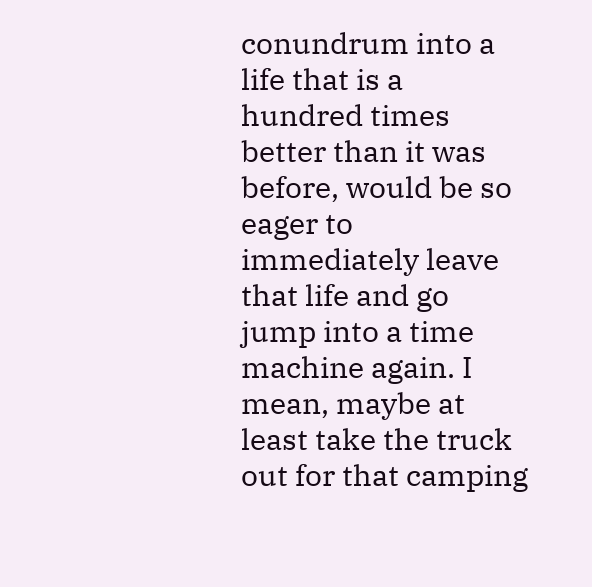conundrum into a life that is a hundred times better than it was before, would be so eager to immediately leave that life and go jump into a time machine again. I mean, maybe at least take the truck out for that camping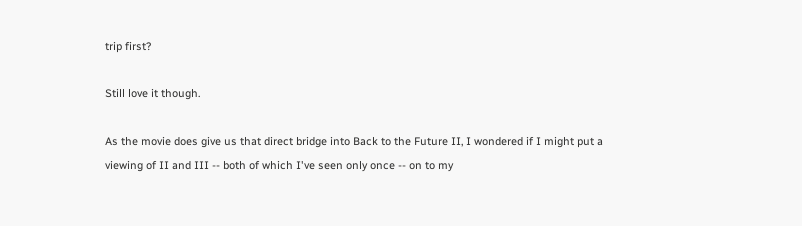trip first?

Still love it though.

As the movie does give us that direct bridge into Back to the Future II, I wondered if I might put a viewing of II and III -- both of which I've seen only once -- on to my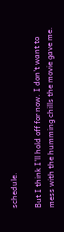schedule.

But I think I'll hold off for now. I don't want to mess with the humming chills the movie gave me.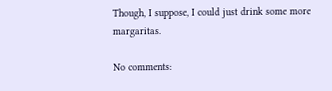Though, I suppose, I could just drink some more margaritas.

No comments: